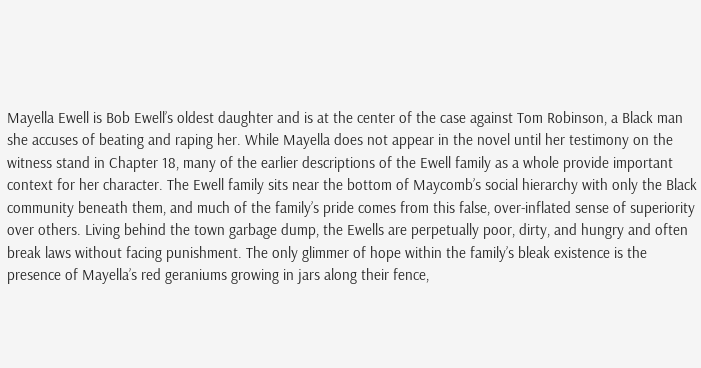Mayella Ewell is Bob Ewell’s oldest daughter and is at the center of the case against Tom Robinson, a Black man she accuses of beating and raping her. While Mayella does not appear in the novel until her testimony on the witness stand in Chapter 18, many of the earlier descriptions of the Ewell family as a whole provide important context for her character. The Ewell family sits near the bottom of Maycomb’s social hierarchy with only the Black community beneath them, and much of the family’s pride comes from this false, over-inflated sense of superiority over others. Living behind the town garbage dump, the Ewells are perpetually poor, dirty, and hungry and often break laws without facing punishment. The only glimmer of hope within the family’s bleak existence is the presence of Mayella’s red geraniums growing in jars along their fence,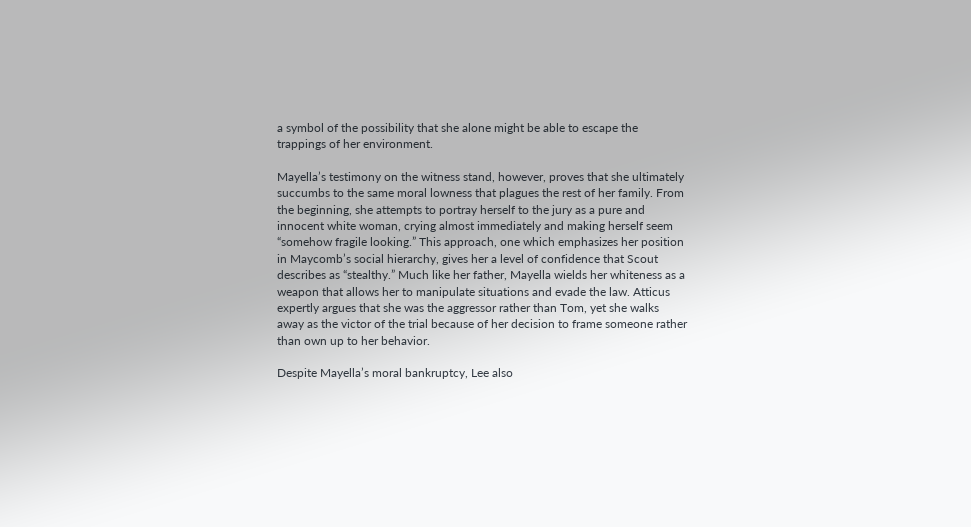a symbol of the possibility that she alone might be able to escape the trappings of her environment.

Mayella’s testimony on the witness stand, however, proves that she ultimately succumbs to the same moral lowness that plagues the rest of her family. From the beginning, she attempts to portray herself to the jury as a pure and innocent white woman, crying almost immediately and making herself seem “somehow fragile looking.” This approach, one which emphasizes her position in Maycomb’s social hierarchy, gives her a level of confidence that Scout describes as “stealthy.” Much like her father, Mayella wields her whiteness as a weapon that allows her to manipulate situations and evade the law. Atticus expertly argues that she was the aggressor rather than Tom, yet she walks away as the victor of the trial because of her decision to frame someone rather than own up to her behavior.

Despite Mayella’s moral bankruptcy, Lee also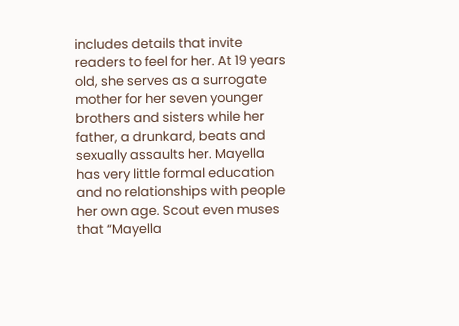includes details that invite readers to feel for her. At 19 years old, she serves as a surrogate mother for her seven younger brothers and sisters while her father, a drunkard, beats and sexually assaults her. Mayella has very little formal education and no relationships with people her own age. Scout even muses that “Mayella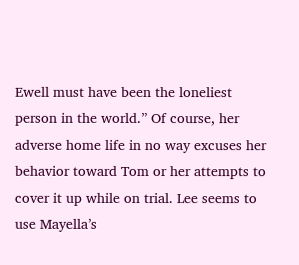Ewell must have been the loneliest person in the world.” Of course, her adverse home life in no way excuses her behavior toward Tom or her attempts to cover it up while on trial. Lee seems to use Mayella’s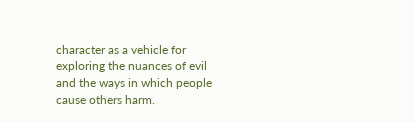character as a vehicle for exploring the nuances of evil and the ways in which people cause others harm.